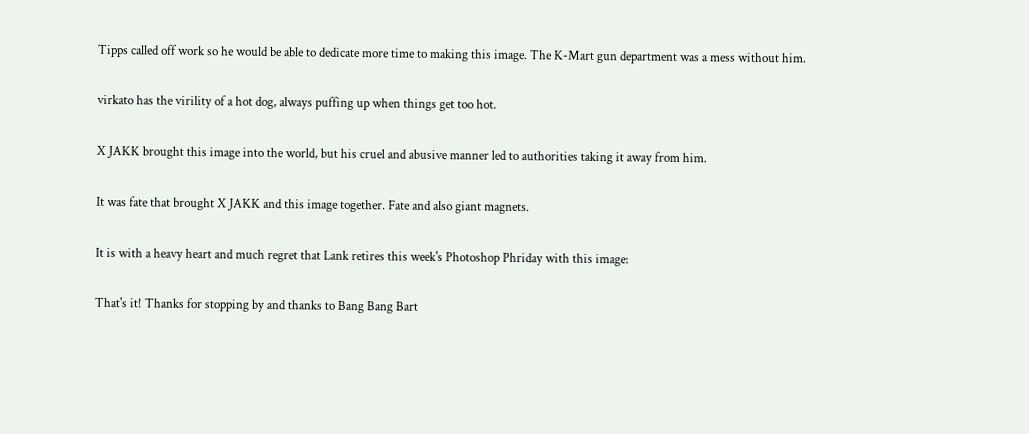Tipps called off work so he would be able to dedicate more time to making this image. The K-Mart gun department was a mess without him.

virkato has the virility of a hot dog, always puffing up when things get too hot.

X JAKK brought this image into the world, but his cruel and abusive manner led to authorities taking it away from him.

It was fate that brought X JAKK and this image together. Fate and also giant magnets.

It is with a heavy heart and much regret that Lank retires this week's Photoshop Phriday with this image:

That's it! Thanks for stopping by and thanks to Bang Bang Bart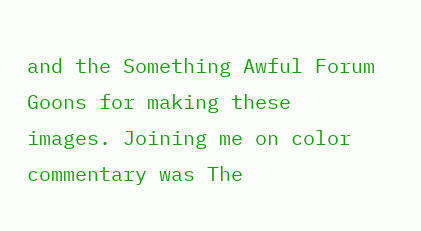and the Something Awful Forum Goons for making these images. Joining me on color commentary was The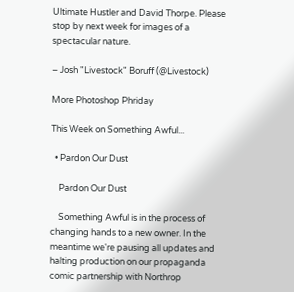Ultimate Hustler and David Thorpe. Please stop by next week for images of a spectacular nature.

– Josh "Livestock" Boruff (@Livestock)

More Photoshop Phriday

This Week on Something Awful...

  • Pardon Our Dust

    Pardon Our Dust

    Something Awful is in the process of changing hands to a new owner. In the meantime we're pausing all updates and halting production on our propaganda comic partnership with Northrop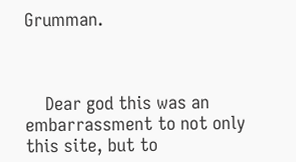Grumman.



    Dear god this was an embarrassment to not only this site, but to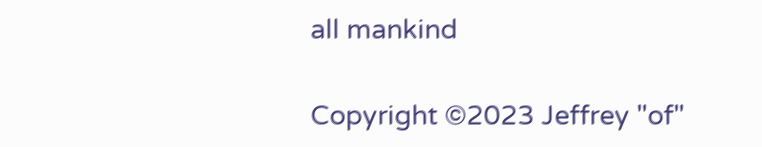all mankind

Copyright ©2023 Jeffrey "of"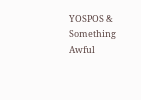YOSPOS & Something Awful